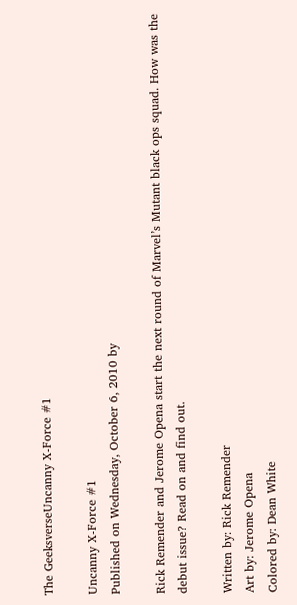The GeeksverseUncanny X-Force #1

Uncanny X-Force #1
Published on Wednesday, October 6, 2010 by

Rick Remender and Jerome Opena start the next round of Marvel’s Mutant black ops squad. How was the debut issue? Read on and find out.

Written by: Rick Remender
Art by: Jerome Opena
Colored by: Dean White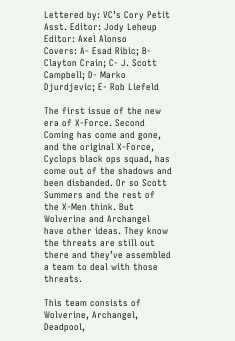Lettered by: VC’s Cory Petit
Asst. Editor: Jody Leheup
Editor: Axel Alonso
Covers: A- Esad Ribic; B- Clayton Crain; C- J. Scott Campbell; D- Marko Djurdjevic; E- Rob Liefeld

The first issue of the new era of X-Force. Second Coming has come and gone, and the original X-Force, Cyclops black ops squad, has come out of the shadows and been disbanded. Or so Scott Summers and the rest of the X-Men think. But Wolverine and Archangel have other ideas. They know the threats are still out there and they’ve assembled a team to deal with those threats.

This team consists of Wolverine, Archangel, Deadpool,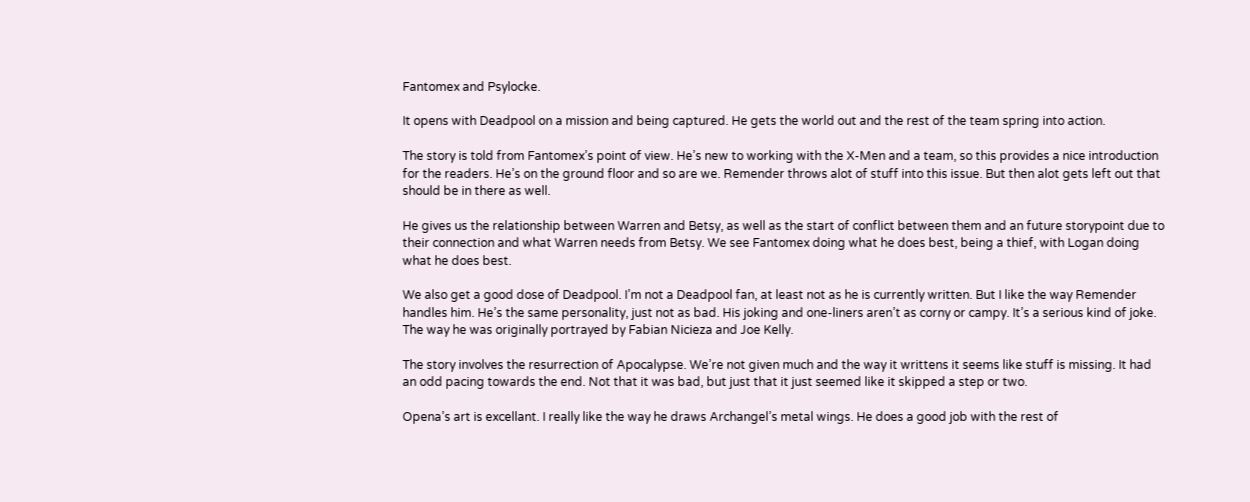Fantomex and Psylocke.

It opens with Deadpool on a mission and being captured. He gets the world out and the rest of the team spring into action.

The story is told from Fantomex’s point of view. He’s new to working with the X-Men and a team, so this provides a nice introduction for the readers. He’s on the ground floor and so are we. Remender throws alot of stuff into this issue. But then alot gets left out that should be in there as well.

He gives us the relationship between Warren and Betsy, as well as the start of conflict between them and an future storypoint due to their connection and what Warren needs from Betsy. We see Fantomex doing what he does best, being a thief, with Logan doing what he does best.

We also get a good dose of Deadpool. I’m not a Deadpool fan, at least not as he is currently written. But I like the way Remender handles him. He’s the same personality, just not as bad. His joking and one-liners aren’t as corny or campy. It’s a serious kind of joke. The way he was originally portrayed by Fabian Nicieza and Joe Kelly.

The story involves the resurrection of Apocalypse. We’re not given much and the way it writtens it seems like stuff is missing. It had an odd pacing towards the end. Not that it was bad, but just that it just seemed like it skipped a step or two.

Opena’s art is excellant. I really like the way he draws Archangel’s metal wings. He does a good job with the rest of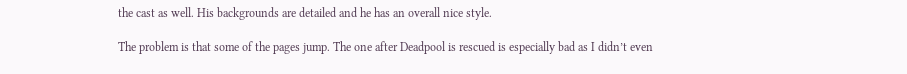the cast as well. His backgrounds are detailed and he has an overall nice style.

The problem is that some of the pages jump. The one after Deadpool is rescued is especially bad as I didn’t even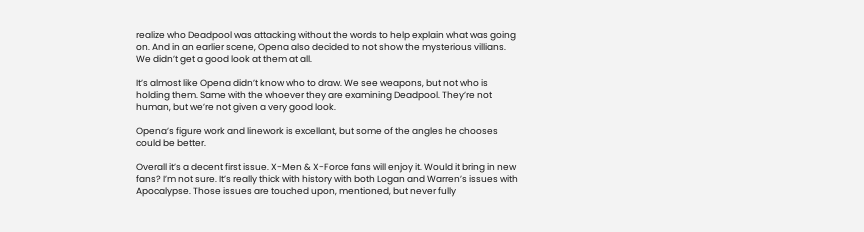realize who Deadpool was attacking without the words to help explain what was going on. And in an earlier scene, Opena also decided to not show the mysterious villians. We didn’t get a good look at them at all.

It’s almost like Opena didn’t know who to draw. We see weapons, but not who is holding them. Same with the whoever they are examining Deadpool. They’re not human, but we’re not given a very good look.

Opena’s figure work and linework is excellant, but some of the angles he chooses could be better.

Overall it’s a decent first issue. X-Men & X-Force fans will enjoy it. Would it bring in new fans? I’m not sure. It’s really thick with history with both Logan and Warren’s issues with Apocalypse. Those issues are touched upon, mentioned, but never fully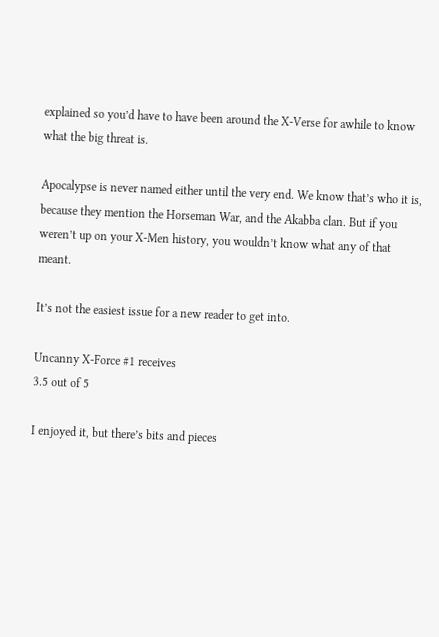explained so you’d have to have been around the X-Verse for awhile to know what the big threat is.

Apocalypse is never named either until the very end. We know that’s who it is, because they mention the Horseman War, and the Akabba clan. But if you weren’t up on your X-Men history, you wouldn’t know what any of that meant.

It’s not the easiest issue for a new reader to get into.

Uncanny X-Force #1 receives
3.5 out of 5

I enjoyed it, but there’s bits and pieces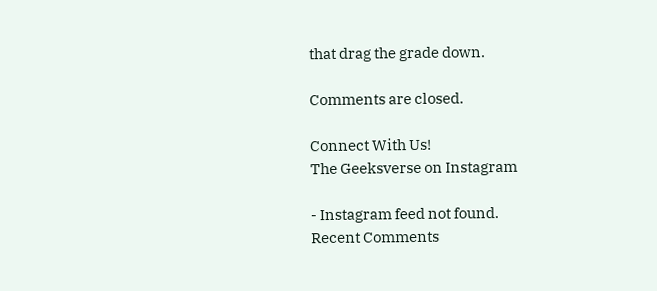that drag the grade down.

Comments are closed.

Connect With Us!
The Geeksverse on Instagram

- Instagram feed not found.
Recent Comments